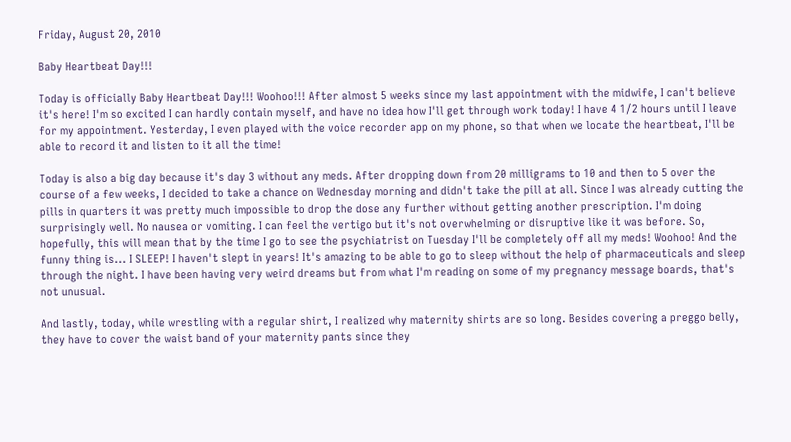Friday, August 20, 2010

Baby Heartbeat Day!!!

Today is officially Baby Heartbeat Day!!! Woohoo!!! After almost 5 weeks since my last appointment with the midwife, I can't believe it's here! I'm so excited I can hardly contain myself, and have no idea how I'll get through work today! I have 4 1/2 hours until I leave for my appointment. Yesterday, I even played with the voice recorder app on my phone, so that when we locate the heartbeat, I'll be able to record it and listen to it all the time!

Today is also a big day because it's day 3 without any meds. After dropping down from 20 milligrams to 10 and then to 5 over the course of a few weeks, I decided to take a chance on Wednesday morning and didn't take the pill at all. Since I was already cutting the pills in quarters it was pretty much impossible to drop the dose any further without getting another prescription. I'm doing surprisingly well. No nausea or vomiting. I can feel the vertigo but it's not overwhelming or disruptive like it was before. So, hopefully, this will mean that by the time I go to see the psychiatrist on Tuesday I'll be completely off all my meds! Woohoo! And the funny thing is... I SLEEP! I haven't slept in years! It's amazing to be able to go to sleep without the help of pharmaceuticals and sleep through the night. I have been having very weird dreams but from what I'm reading on some of my pregnancy message boards, that's not unusual.

And lastly, today, while wrestling with a regular shirt, I realized why maternity shirts are so long. Besides covering a preggo belly, they have to cover the waist band of your maternity pants since they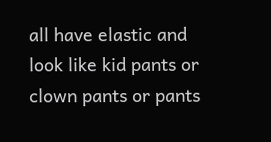all have elastic and look like kid pants or clown pants or pants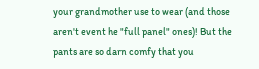your grandmother use to wear (and those aren't event he "full panel" ones)! But the pants are so darn comfy that you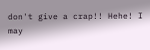don't give a crap!! Hehe! I may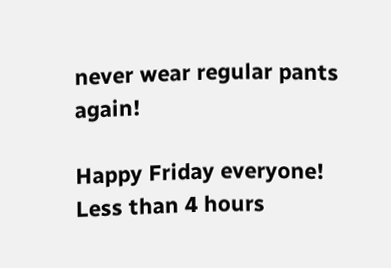never wear regular pants again!

Happy Friday everyone! Less than 4 hours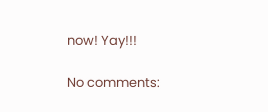now! Yay!!!

No comments: